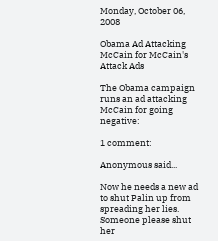Monday, October 06, 2008

Obama Ad Attacking McCain for McCain's Attack Ads

The Obama campaign runs an ad attacking McCain for going negative:

1 comment:

Anonymous said...

Now he needs a new ad to shut Palin up from spreading her lies. Someone please shut her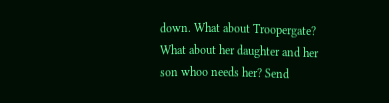down. What about Troopergate? What about her daughter and her son whoo needs her? Send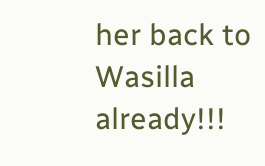her back to Wasilla already!!!